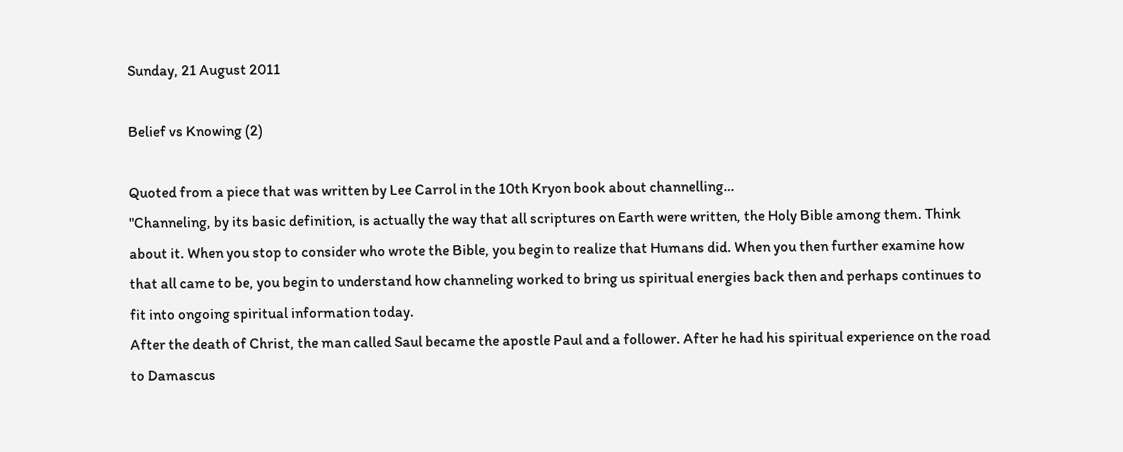Sunday, 21 August 2011

Belief vs Knowing (2)

Quoted from a piece that was written by Lee Carrol in the 10th Kryon book about channelling…
"Channeling, by its basic definition, is actually the way that all scriptures on Earth were written, the Holy Bible among them. Think about it. When you stop to consider who wrote the Bible, you begin to realize that Humans did. When you then further examine how that all came to be, you begin to understand how channeling worked to bring us spiritual energies back then and perhaps continues to fit into ongoing spiritual information today.
After the death of Christ, the man called Saul became the apostle Paul and a follower. After he had his spiritual experience on the road to Damascus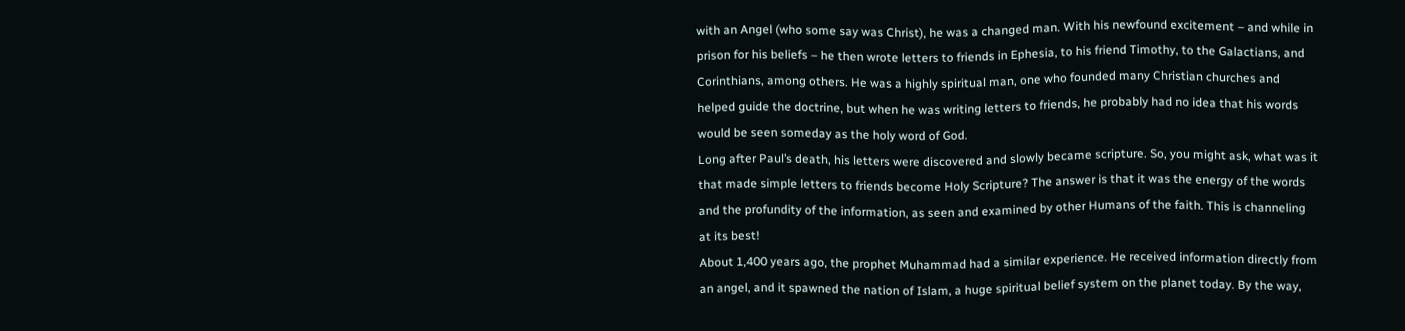with an Angel (who some say was Christ), he was a changed man. With his newfound excitement – and while in prison for his beliefs – he then wrote letters to friends in Ephesia, to his friend Timothy, to the Galactians, and Corinthians, among others. He was a highly spiritual man, one who founded many Christian churches and helped guide the doctrine, but when he was writing letters to friends, he probably had no idea that his words would be seen someday as the holy word of God.
Long after Paul’s death, his letters were discovered and slowly became scripture. So, you might ask, what was it that made simple letters to friends become Holy Scripture? The answer is that it was the energy of the words and the profundity of the information, as seen and examined by other Humans of the faith. This is channeling at its best!
About 1,400 years ago, the prophet Muhammad had a similar experience. He received information directly from an angel, and it spawned the nation of Islam, a huge spiritual belief system on the planet today. By the way,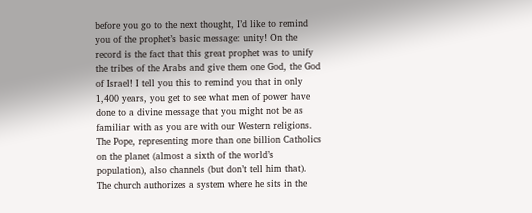before you go to the next thought, I’d like to remind you of the prophet’s basic message: unity! On the record is the fact that this great prophet was to unify the tribes of the Arabs and give them one God, the God of Israel! I tell you this to remind you that in only 1,400 years, you get to see what men of power have done to a divine message that you might not be as familiar with as you are with our Western religions.
The Pope, representing more than one billion Catholics on the planet (almost a sixth of the world’s population), also channels (but don’t tell him that). The church authorizes a system where he sits in the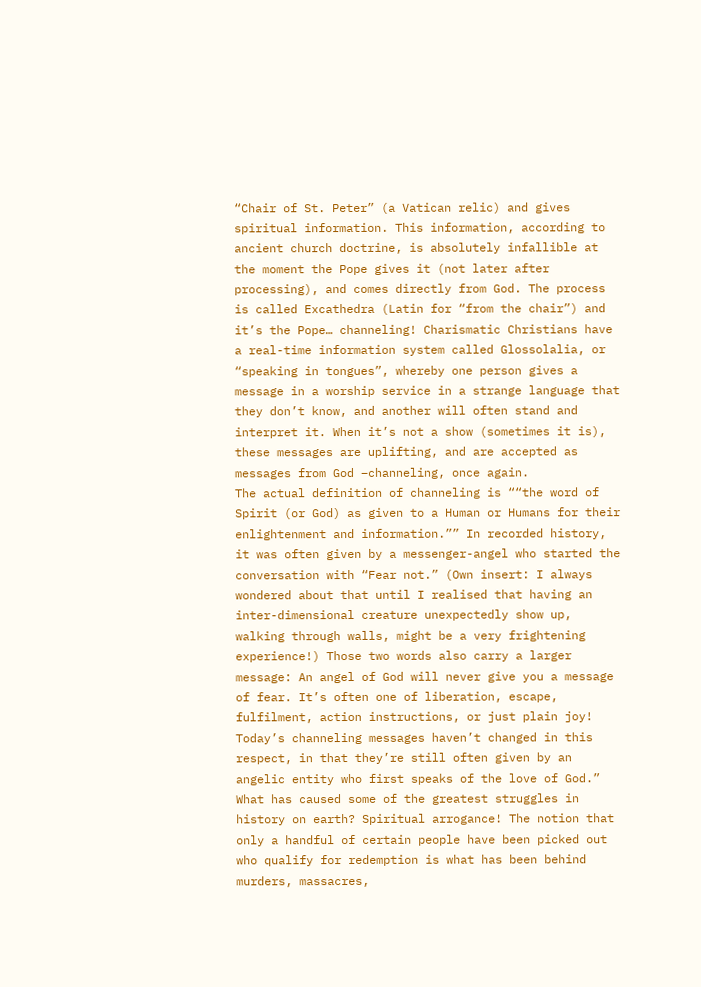“Chair of St. Peter” (a Vatican relic) and gives spiritual information. This information, according to ancient church doctrine, is absolutely infallible at the moment the Pope gives it (not later after processing), and comes directly from God. The process is called Excathedra (Latin for “from the chair”) and it’s the Pope… channeling! Charismatic Christians have a real-time information system called Glossolalia, or “speaking in tongues”, whereby one person gives a message in a worship service in a strange language that they don’t know, and another will often stand and interpret it. When it’s not a show (sometimes it is), these messages are uplifting, and are accepted as messages from God –channeling, once again.
The actual definition of channeling is ““the word of Spirit (or God) as given to a Human or Humans for their enlightenment and information.”” In recorded history, it was often given by a messenger-angel who started the conversation with “Fear not.” (Own insert: I always wondered about that until I realised that having an inter-dimensional creature unexpectedly show up, walking through walls, might be a very frightening experience!) Those two words also carry a larger message: An angel of God will never give you a message of fear. It’s often one of liberation, escape, fulfilment, action instructions, or just plain joy! Today’s channeling messages haven’t changed in this respect, in that they’re still often given by an angelic entity who first speaks of the love of God.”
What has caused some of the greatest struggles in history on earth? Spiritual arrogance! The notion that only a handful of certain people have been picked out who qualify for redemption is what has been behind murders, massacres,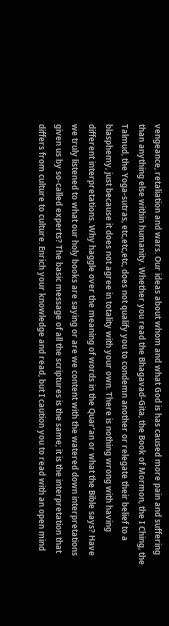vengeance, retaliation and wars. Our ideas about whom and what God is has caused more pain and suffering than anything else within humanity. Whether you read the Bhagavad-Gita, the Book of Mormon, the I Ching, the Talmud, the Yoga-sutras, etc,etc,etc, does not qualify you to condemn another or relegate their belief to a blasphemy, just because it does not agree in totality with your own. There is nothing wrong with having different interpretations. Why haggle over the meaning of words in the Quar’an or what the Bible says? Have we truly listened to what our holy books are saying or are we content with the watered down interpretations given us by so-called experts? The basic message of all the scriptures is the same; it is the interpretation that differs from culture to culture. Enrich your knowledge and read, but I caution you to read with an open mind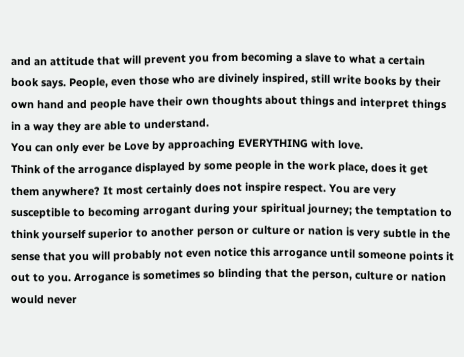and an attitude that will prevent you from becoming a slave to what a certain book says. People, even those who are divinely inspired, still write books by their own hand and people have their own thoughts about things and interpret things in a way they are able to understand.
You can only ever be Love by approaching EVERYTHING with love.
Think of the arrogance displayed by some people in the work place, does it get them anywhere? It most certainly does not inspire respect. You are very susceptible to becoming arrogant during your spiritual journey; the temptation to think yourself superior to another person or culture or nation is very subtle in the sense that you will probably not even notice this arrogance until someone points it out to you. Arrogance is sometimes so blinding that the person, culture or nation would never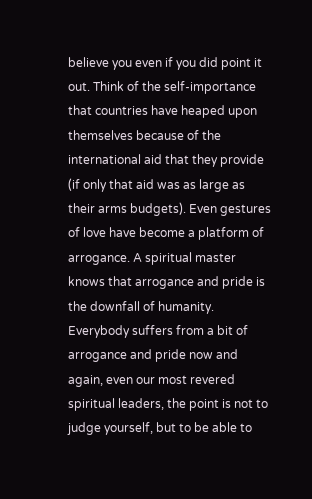believe you even if you did point it out. Think of the self-importance that countries have heaped upon themselves because of the international aid that they provide (if only that aid was as large as their arms budgets). Even gestures of love have become a platform of arrogance. A spiritual master knows that arrogance and pride is the downfall of humanity. Everybody suffers from a bit of arrogance and pride now and again, even our most revered spiritual leaders, the point is not to judge yourself, but to be able to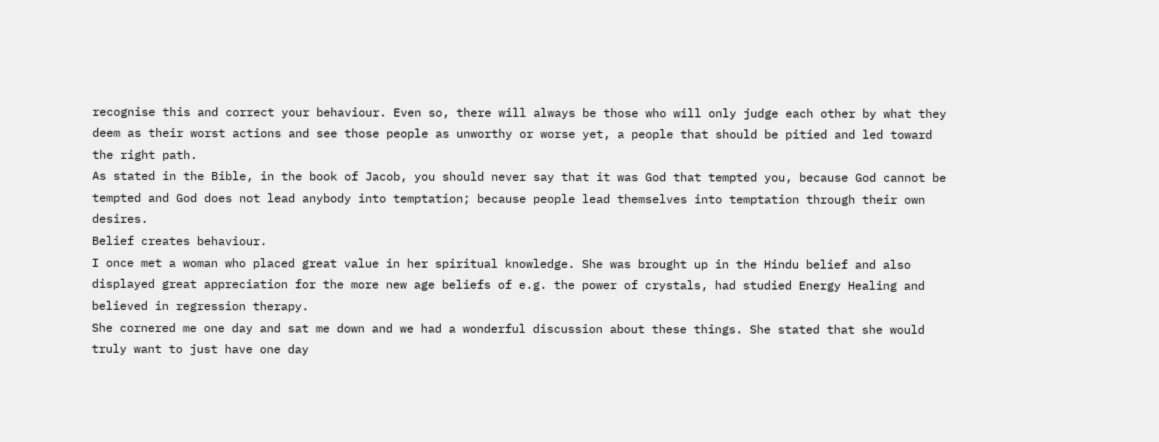recognise this and correct your behaviour. Even so, there will always be those who will only judge each other by what they deem as their worst actions and see those people as unworthy or worse yet, a people that should be pitied and led toward the right path.
As stated in the Bible, in the book of Jacob, you should never say that it was God that tempted you, because God cannot be tempted and God does not lead anybody into temptation; because people lead themselves into temptation through their own desires.
Belief creates behaviour.
I once met a woman who placed great value in her spiritual knowledge. She was brought up in the Hindu belief and also displayed great appreciation for the more new age beliefs of e.g. the power of crystals, had studied Energy Healing and believed in regression therapy.
She cornered me one day and sat me down and we had a wonderful discussion about these things. She stated that she would truly want to just have one day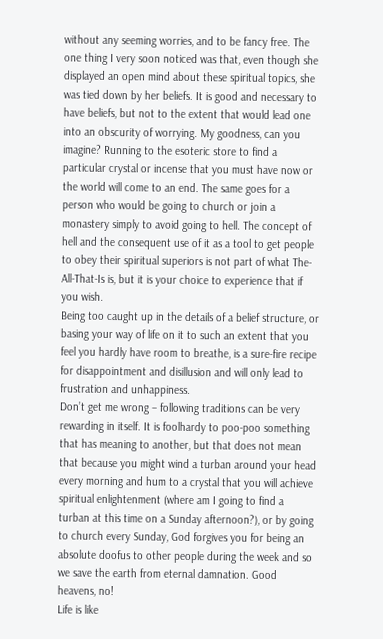without any seeming worries, and to be fancy free. The one thing I very soon noticed was that, even though she displayed an open mind about these spiritual topics, she was tied down by her beliefs. It is good and necessary to have beliefs, but not to the extent that would lead one into an obscurity of worrying. My goodness, can you imagine? Running to the esoteric store to find a particular crystal or incense that you must have now or the world will come to an end. The same goes for a person who would be going to church or join a monastery simply to avoid going to hell. The concept of hell and the consequent use of it as a tool to get people to obey their spiritual superiors is not part of what The-All-That-Is is, but it is your choice to experience that if you wish.
Being too caught up in the details of a belief structure, or basing your way of life on it to such an extent that you feel you hardly have room to breathe, is a sure-fire recipe for disappointment and disillusion and will only lead to frustration and unhappiness.
Don’t get me wrong – following traditions can be very rewarding in itself. It is foolhardy to poo-poo something that has meaning to another, but that does not mean that because you might wind a turban around your head every morning and hum to a crystal that you will achieve spiritual enlightenment (where am I going to find a turban at this time on a Sunday afternoon?), or by going to church every Sunday, God forgives you for being an absolute doofus to other people during the week and so we save the earth from eternal damnation. Good heavens, no!
Life is like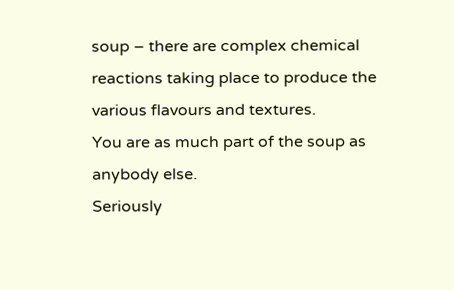soup – there are complex chemical reactions taking place to produce the various flavours and textures.
You are as much part of the soup as anybody else.
Seriously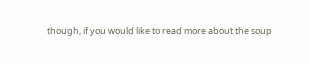though, if you would like to read more about the soup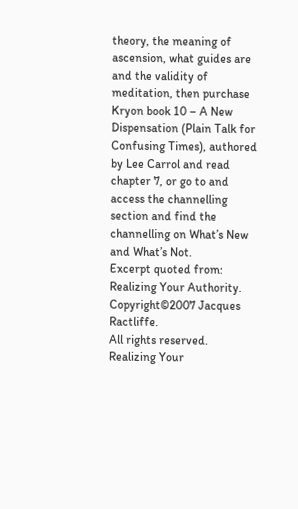theory, the meaning of ascension, what guides are and the validity of meditation, then purchase Kryon book 10 – A New Dispensation (Plain Talk for Confusing Times), authored by Lee Carrol and read chapter 7, or go to and access the channelling section and find the channelling on What’s New and What’s Not.
Excerpt quoted from:
Realizing Your Authority. Copyright©2007 Jacques Ractliffe.
All rights reserved.
Realizing Your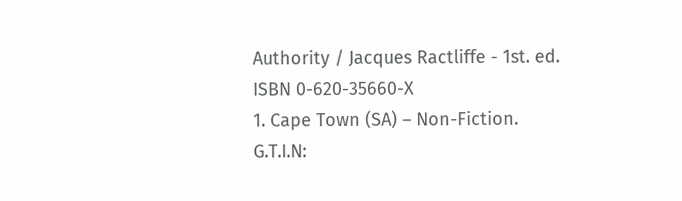Authority / Jacques Ractliffe - 1st. ed.
ISBN 0-620-35660-X
1. Cape Town (SA) – Non-Fiction.
G.T.I.N: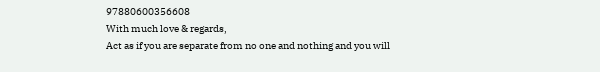97880600356608
With much love & regards,
Act as if you are separate from no one and nothing and you will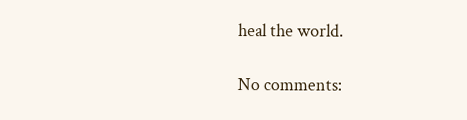heal the world.

No comments: